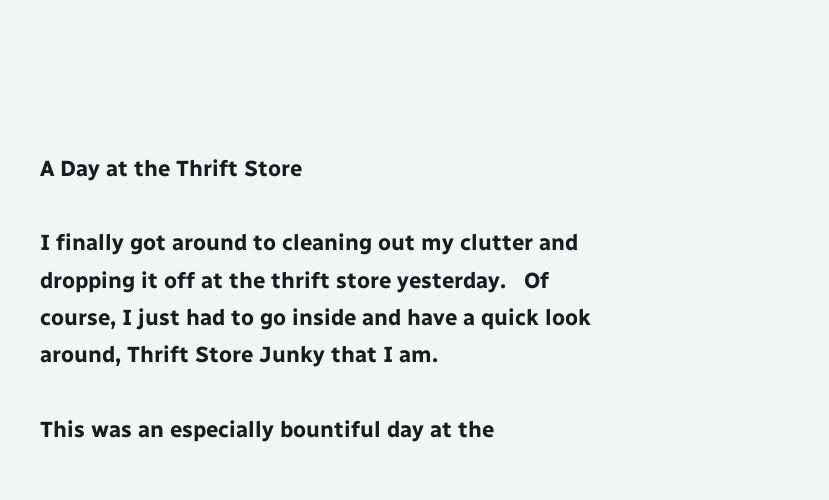A Day at the Thrift Store

I finally got around to cleaning out my clutter and
dropping it off at the thrift store yesterday.   Of
course, I just had to go inside and have a quick look
around, Thrift Store Junky that I am.

This was an especially bountiful day at the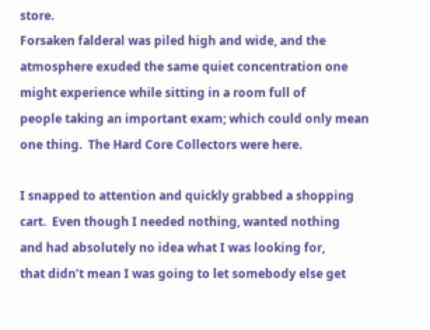store.
Forsaken falderal was piled high and wide, and the
atmosphere exuded the same quiet concentration one
might experience while sitting in a room full of
people taking an important exam; which could only mean
one thing.  The Hard Core Collectors were here.

I snapped to attention and quickly grabbed a shopping
cart.  Even though I needed nothing, wanted nothing
and had absolutely no idea what I was looking for,
that didn’t mean I was going to let somebody else get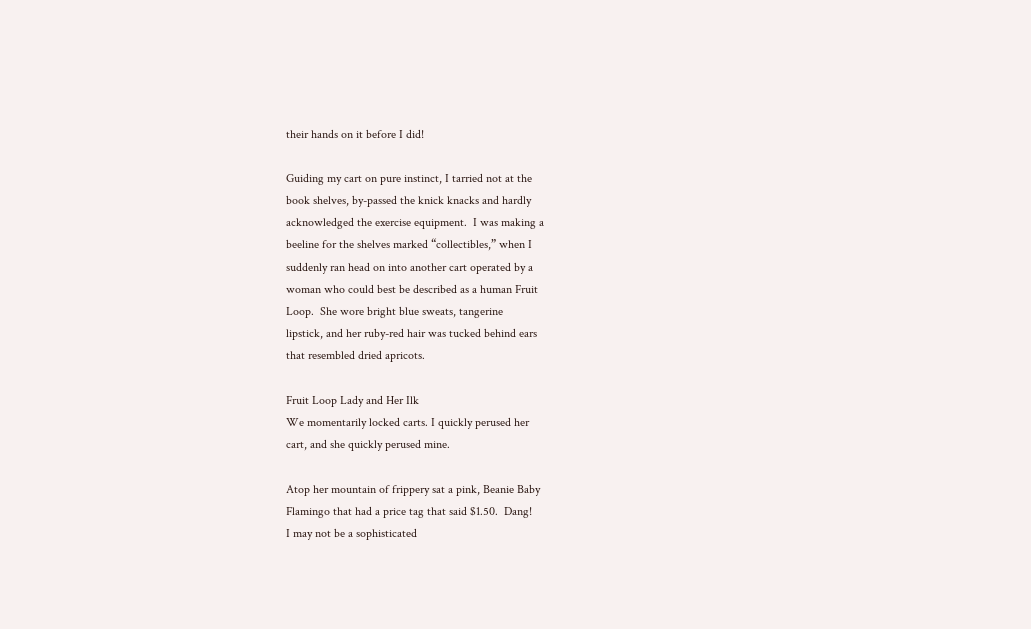their hands on it before I did!

Guiding my cart on pure instinct, I tarried not at the
book shelves, by-passed the knick knacks and hardly
acknowledged the exercise equipment.  I was making a
beeline for the shelves marked “collectibles,” when I
suddenly ran head on into another cart operated by a
woman who could best be described as a human Fruit
Loop.  She wore bright blue sweats, tangerine
lipstick, and her ruby-red hair was tucked behind ears
that resembled dried apricots.

Fruit Loop Lady and Her Ilk
We momentarily locked carts. I quickly perused her
cart, and she quickly perused mine.

Atop her mountain of frippery sat a pink, Beanie Baby
Flamingo that had a price tag that said $1.50.  Dang!
I may not be a sophisticated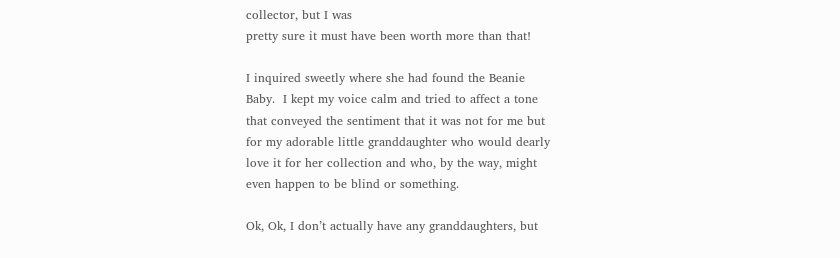collector, but I was
pretty sure it must have been worth more than that!

I inquired sweetly where she had found the Beanie
Baby.  I kept my voice calm and tried to affect a tone
that conveyed the sentiment that it was not for me but
for my adorable little granddaughter who would dearly
love it for her collection and who, by the way, might
even happen to be blind or something.

Ok, Ok, I don’t actually have any granddaughters, but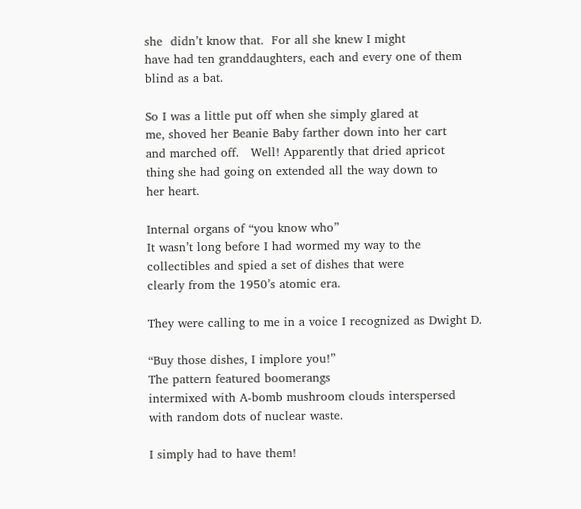she  didn’t know that.  For all she knew I might
have had ten granddaughters, each and every one of them
blind as a bat.

So I was a little put off when she simply glared at
me, shoved her Beanie Baby farther down into her cart
and marched off.   Well! Apparently that dried apricot
thing she had going on extended all the way down to
her heart.

Internal organs of “you know who”
It wasn’t long before I had wormed my way to the
collectibles and spied a set of dishes that were
clearly from the 1950’s atomic era.

They were calling to me in a voice I recognized as Dwight D.

“Buy those dishes, I implore you!”
The pattern featured boomerangs
intermixed with A-bomb mushroom clouds interspersed
with random dots of nuclear waste.

I simply had to have them!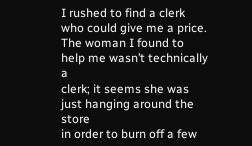I rushed to find a clerk who could give me a price.
The woman I found to help me wasn’t technically a
clerk; it seems she was just hanging around the store
in order to burn off a few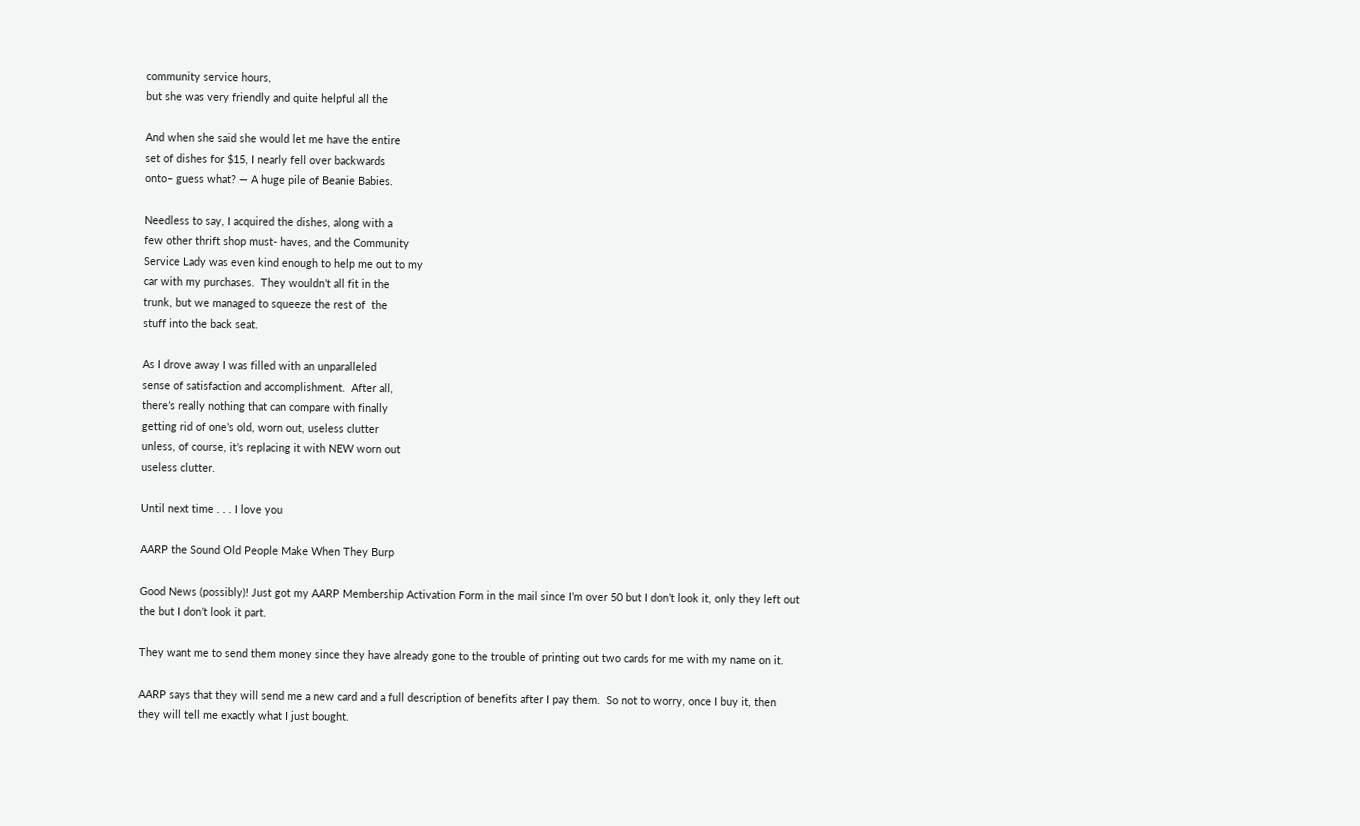community service hours,
but she was very friendly and quite helpful all the

And when she said she would let me have the entire
set of dishes for $15, I nearly fell over backwards
onto– guess what? — A huge pile of Beanie Babies.

Needless to say, I acquired the dishes, along with a
few other thrift shop must- haves, and the Community
Service Lady was even kind enough to help me out to my
car with my purchases.  They wouldn’t all fit in the
trunk, but we managed to squeeze the rest of  the
stuff into the back seat.

As I drove away I was filled with an unparalleled
sense of satisfaction and accomplishment.  After all,
there’s really nothing that can compare with finally
getting rid of one’s old, worn out, useless clutter
unless, of course, it’s replacing it with NEW worn out
useless clutter.

Until next time . . . I love you

AARP the Sound Old People Make When They Burp

Good News (possibly)! Just got my AARP Membership Activation Form in the mail since I’m over 50 but I don’t look it, only they left out the but I don’t look it part.

They want me to send them money since they have already gone to the trouble of printing out two cards for me with my name on it.

AARP says that they will send me a new card and a full description of benefits after I pay them.  So not to worry, once I buy it, then they will tell me exactly what I just bought.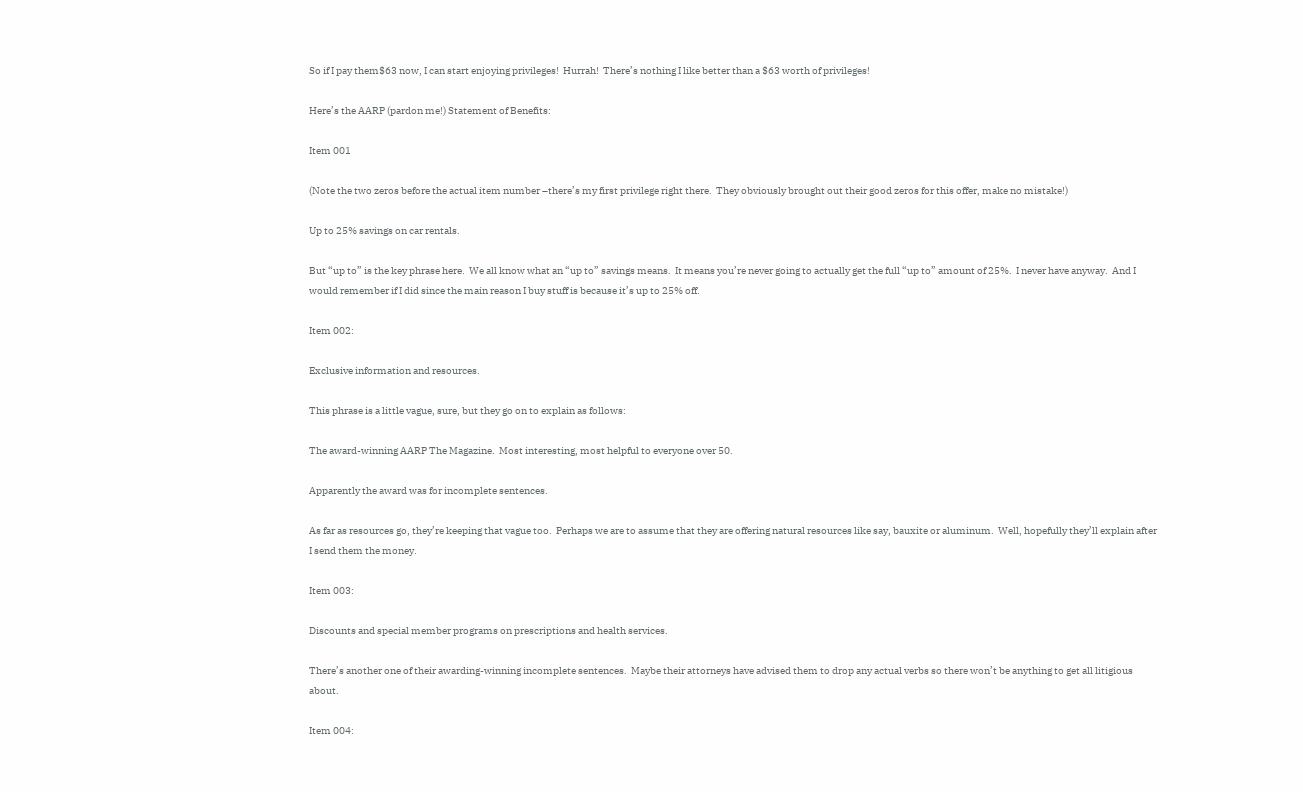So if I pay them$63 now, I can start enjoying privileges!  Hurrah!  There’s nothing I like better than a $63 worth of privileges!

Here’s the AARP (pardon me!) Statement of Benefits:

Item 001

(Note the two zeros before the actual item number –there’s my first privilege right there.  They obviously brought out their good zeros for this offer, make no mistake!)

Up to 25% savings on car rentals.

But “up to” is the key phrase here.  We all know what an “up to” savings means.  It means you’re never going to actually get the full “up to” amount of 25%.  I never have anyway.  And I would remember if I did since the main reason I buy stuff is because it’s up to 25% off.

Item 002:

Exclusive information and resources.

This phrase is a little vague, sure, but they go on to explain as follows:

The award-winning AARP The Magazine.  Most interesting, most helpful to everyone over 50.

Apparently the award was for incomplete sentences.

As far as resources go, they’re keeping that vague too.  Perhaps we are to assume that they are offering natural resources like say, bauxite or aluminum.  Well, hopefully they’ll explain after I send them the money.

Item 003:

Discounts and special member programs on prescriptions and health services.

There’s another one of their awarding-winning incomplete sentences.  Maybe their attorneys have advised them to drop any actual verbs so there won’t be anything to get all litigious about.

Item 004: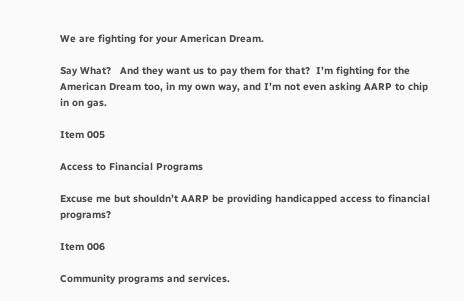We are fighting for your American Dream.

Say What?   And they want us to pay them for that?  I’m fighting for the American Dream too, in my own way, and I’m not even asking AARP to chip in on gas.

Item 005

Access to Financial Programs

Excuse me but shouldn’t AARP be providing handicapped access to financial programs?

Item 006

Community programs and services.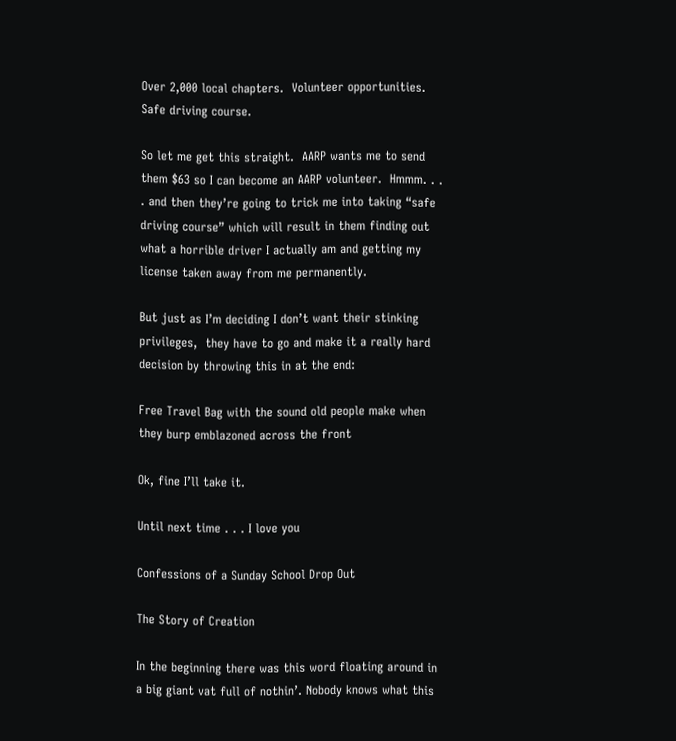Over 2,000 local chapters.  Volunteer opportunities.  Safe driving course.

So let me get this straight.  AARP wants me to send them $63 so I can become an AARP volunteer.  Hmmm. . . . and then they’re going to trick me into taking “safe driving course” which will result in them finding out what a horrible driver I actually am and getting my license taken away from me permanently.

But just as I’m deciding I don’t want their stinking privileges,  they have to go and make it a really hard decision by throwing this in at the end:

Free Travel Bag with the sound old people make when they burp emblazoned across the front

Ok, fine I’ll take it.

Until next time . . . I love you

Confessions of a Sunday School Drop Out

The Story of Creation

In the beginning there was this word floating around in a big giant vat full of nothin’. Nobody knows what this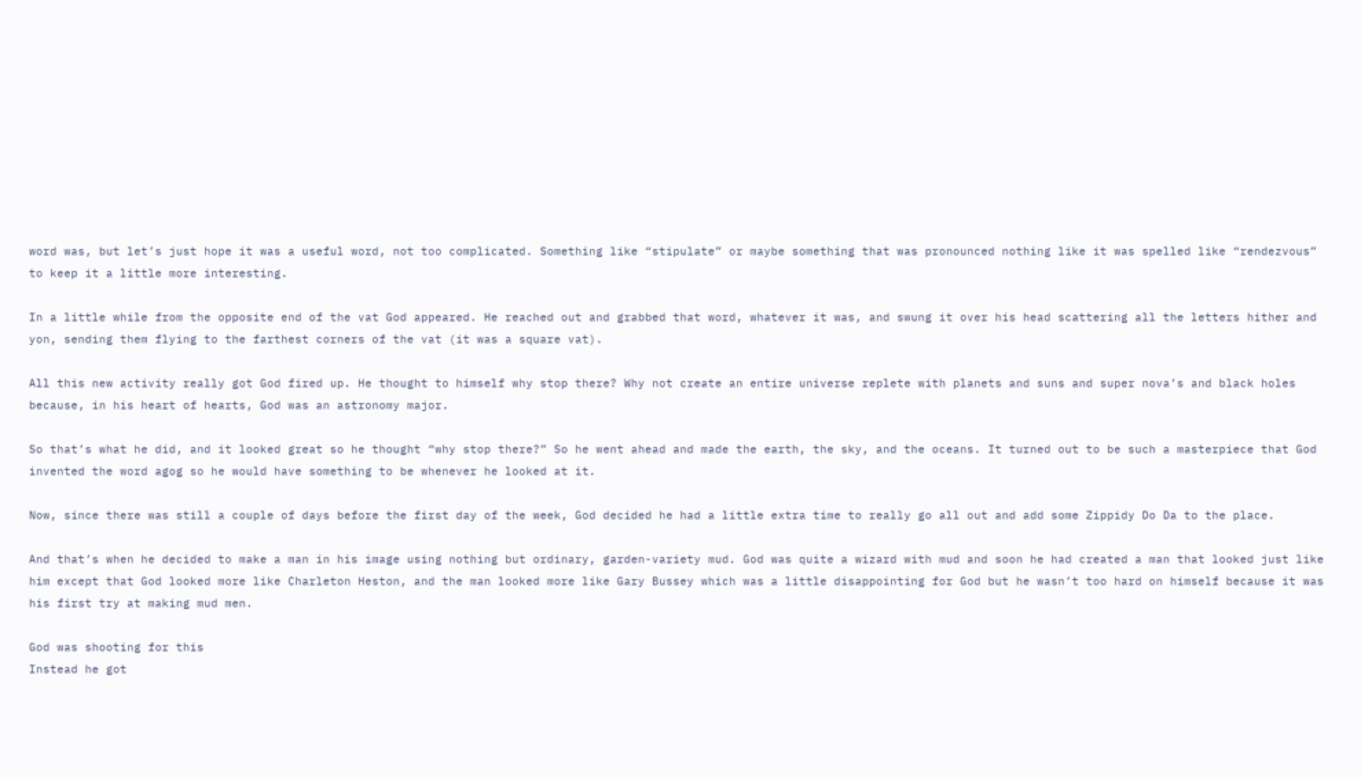word was, but let’s just hope it was a useful word, not too complicated. Something like “stipulate” or maybe something that was pronounced nothing like it was spelled like “rendezvous” to keep it a little more interesting.

In a little while from the opposite end of the vat God appeared. He reached out and grabbed that word, whatever it was, and swung it over his head scattering all the letters hither and yon, sending them flying to the farthest corners of the vat (it was a square vat).

All this new activity really got God fired up. He thought to himself why stop there? Why not create an entire universe replete with planets and suns and super nova’s and black holes because, in his heart of hearts, God was an astronomy major.

So that’s what he did, and it looked great so he thought “why stop there?” So he went ahead and made the earth, the sky, and the oceans. It turned out to be such a masterpiece that God invented the word agog so he would have something to be whenever he looked at it.

Now, since there was still a couple of days before the first day of the week, God decided he had a little extra time to really go all out and add some Zippidy Do Da to the place.

And that’s when he decided to make a man in his image using nothing but ordinary, garden-variety mud. God was quite a wizard with mud and soon he had created a man that looked just like him except that God looked more like Charleton Heston, and the man looked more like Gary Bussey which was a little disappointing for God but he wasn’t too hard on himself because it was his first try at making mud men.

God was shooting for this
Instead he got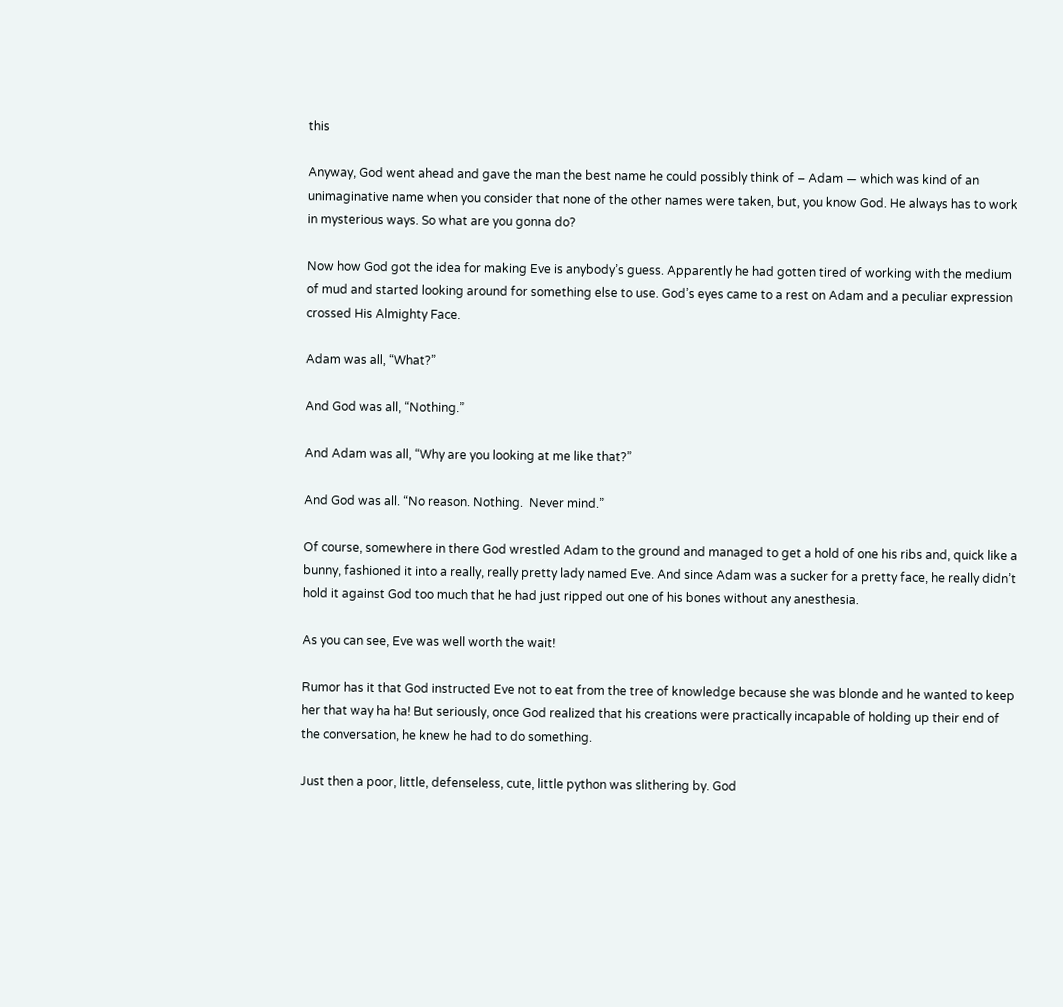this

Anyway, God went ahead and gave the man the best name he could possibly think of – Adam — which was kind of an unimaginative name when you consider that none of the other names were taken, but, you know God. He always has to work in mysterious ways. So what are you gonna do?

Now how God got the idea for making Eve is anybody’s guess. Apparently he had gotten tired of working with the medium of mud and started looking around for something else to use. God’s eyes came to a rest on Adam and a peculiar expression crossed His Almighty Face.

Adam was all, “What?”

And God was all, “Nothing.”

And Adam was all, “Why are you looking at me like that?”

And God was all. “No reason. Nothing.  Never mind.”

Of course, somewhere in there God wrestled Adam to the ground and managed to get a hold of one his ribs and, quick like a bunny, fashioned it into a really, really pretty lady named Eve. And since Adam was a sucker for a pretty face, he really didn’t hold it against God too much that he had just ripped out one of his bones without any anesthesia.

As you can see, Eve was well worth the wait!

Rumor has it that God instructed Eve not to eat from the tree of knowledge because she was blonde and he wanted to keep her that way ha ha! But seriously, once God realized that his creations were practically incapable of holding up their end of the conversation, he knew he had to do something.

Just then a poor, little, defenseless, cute, little python was slithering by. God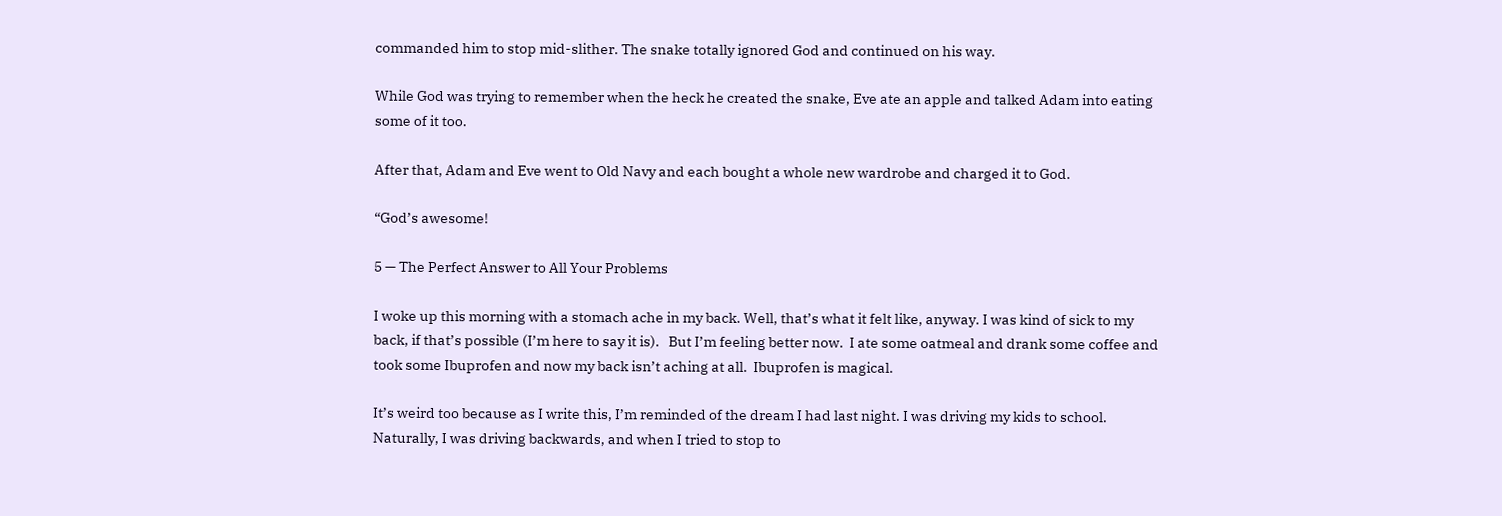commanded him to stop mid-slither. The snake totally ignored God and continued on his way.

While God was trying to remember when the heck he created the snake, Eve ate an apple and talked Adam into eating some of it too.

After that, Adam and Eve went to Old Navy and each bought a whole new wardrobe and charged it to God.

“God’s awesome!

5 — The Perfect Answer to All Your Problems

I woke up this morning with a stomach ache in my back. Well, that’s what it felt like, anyway. I was kind of sick to my back, if that’s possible (I’m here to say it is).   But I’m feeling better now.  I ate some oatmeal and drank some coffee and took some Ibuprofen and now my back isn’t aching at all.  Ibuprofen is magical.

It’s weird too because as I write this, I’m reminded of the dream I had last night. I was driving my kids to school.  Naturally, I was driving backwards, and when I tried to stop to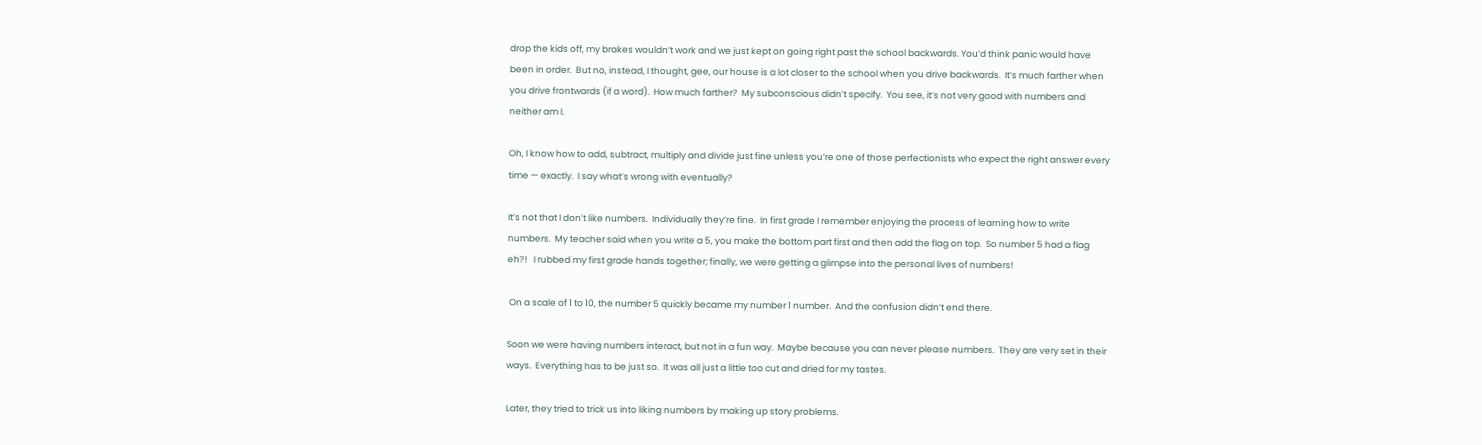drop the kids off, my brakes wouldn’t work and we just kept on going right past the school backwards. You’d think panic would have been in order.  But no, instead, I thought, gee, our house is a lot closer to the school when you drive backwards.  It’s much farther when you drive frontwards (if a word).  How much farther?  My subconscious didn’t specify.  You see, it’s not very good with numbers and neither am I.

Oh, I know how to add, subtract, multiply and divide just fine unless you’re one of those perfectionists who expect the right answer every time — exactly.  I say what’s wrong with eventually?

It’s not that I don’t like numbers.  Individually they’re fine.  In first grade I remember enjoying the process of learning how to write numbers.  My teacher said when you write a 5, you make the bottom part first and then add the flag on top.  So number 5 had a flag eh?!   I rubbed my first grade hands together; finally, we were getting a glimpse into the personal lives of numbers!

 On a scale of 1 to 10, the number 5 quickly became my number 1 number.  And the confusion didn’t end there.

Soon we were having numbers interact, but not in a fun way.  Maybe because you can never please numbers.  They are very set in their ways.  Everything has to be just so.  It was all just a little too cut and dried for my tastes.

Later, they tried to trick us into liking numbers by making up story problems.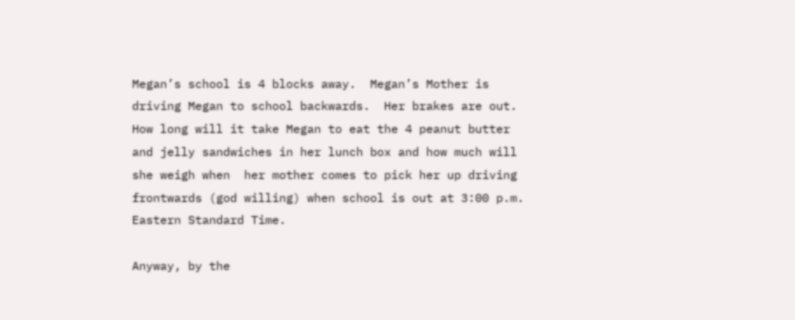Megan’s school is 4 blocks away.  Megan’s Mother is driving Megan to school backwards.  Her brakes are out.  How long will it take Megan to eat the 4 peanut butter and jelly sandwiches in her lunch box and how much will she weigh when  her mother comes to pick her up driving  frontwards (god willing) when school is out at 3:00 p.m. Eastern Standard Time.

Anyway, by the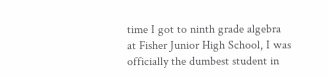time I got to ninth grade algebra at Fisher Junior High School, I was officially the dumbest student in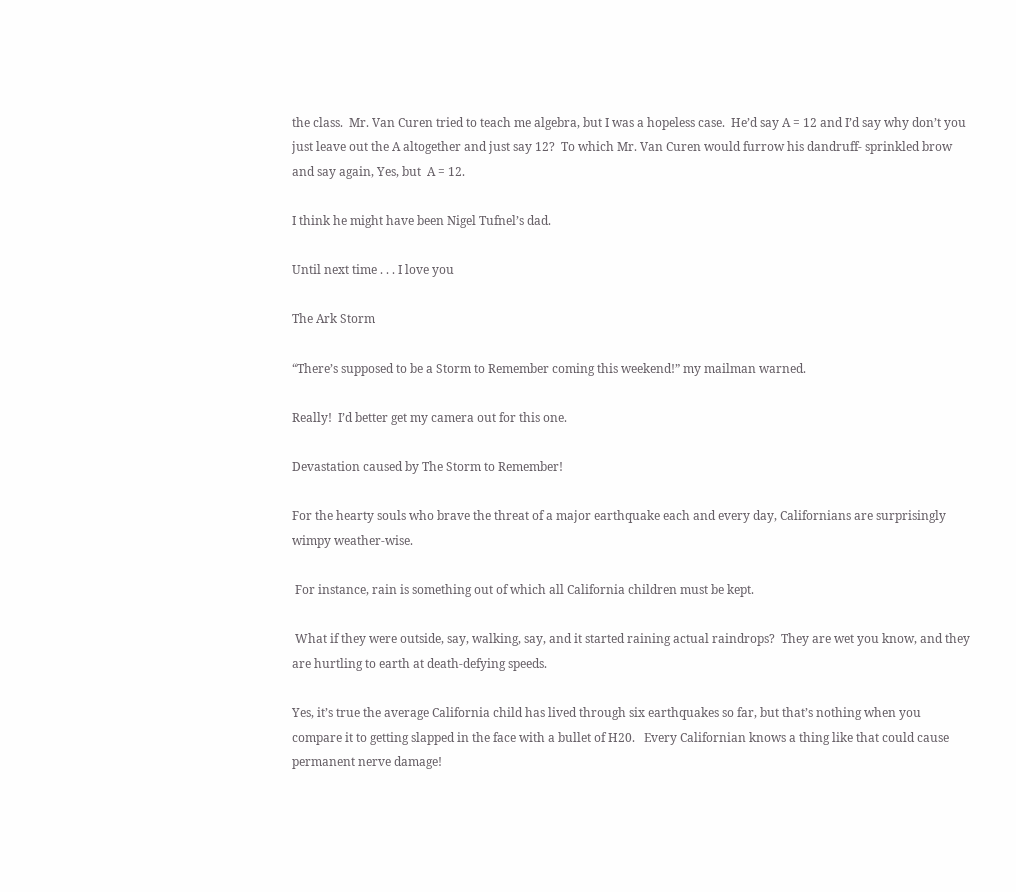the class.  Mr. Van Curen tried to teach me algebra, but I was a hopeless case.  He’d say A = 12 and I’d say why don’t you just leave out the A altogether and just say 12?  To which Mr. Van Curen would furrow his dandruff- sprinkled brow and say again, Yes, but  A = 12.

I think he might have been Nigel Tufnel’s dad.

Until next time . . . I love you

The Ark Storm

“There’s supposed to be a Storm to Remember coming this weekend!” my mailman warned.

Really!  I’d better get my camera out for this one.

Devastation caused by The Storm to Remember!

For the hearty souls who brave the threat of a major earthquake each and every day, Californians are surprisingly wimpy weather-wise.

 For instance, rain is something out of which all California children must be kept.

 What if they were outside, say, walking, say, and it started raining actual raindrops?  They are wet you know, and they are hurtling to earth at death-defying speeds.

Yes, it’s true the average California child has lived through six earthquakes so far, but that’s nothing when you compare it to getting slapped in the face with a bullet of H20.   Every Californian knows a thing like that could cause permanent nerve damage!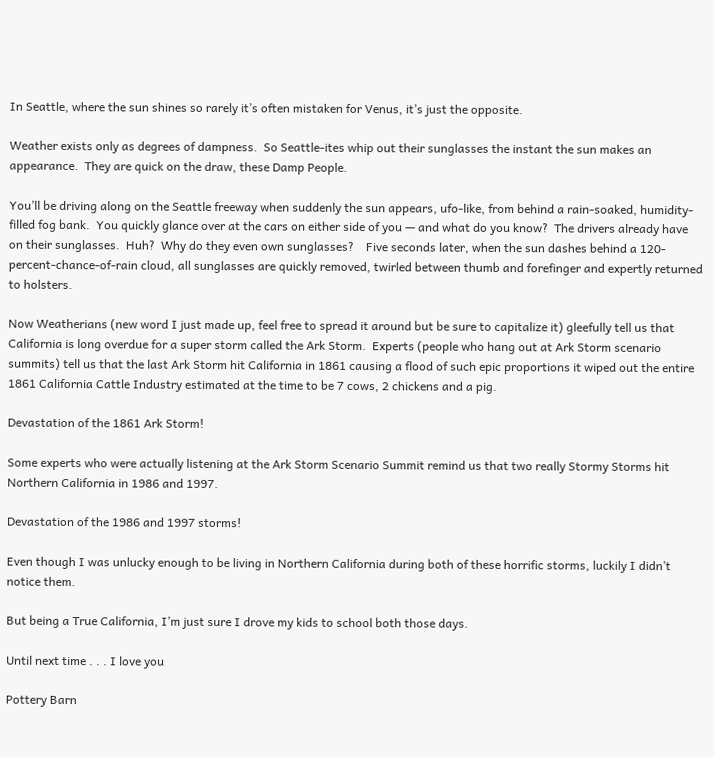In Seattle, where the sun shines so rarely it’s often mistaken for Venus, it’s just the opposite.

Weather exists only as degrees of dampness.  So Seattle-ites whip out their sunglasses the instant the sun makes an appearance.  They are quick on the draw, these Damp People.

You’ll be driving along on the Seattle freeway when suddenly the sun appears, ufo-like, from behind a rain-soaked, humidity-filled fog bank.  You quickly glance over at the cars on either side of you — and what do you know?  The drivers already have on their sunglasses.  Huh?  Why do they even own sunglasses?    Five seconds later, when the sun dashes behind a 120-percent-chance-of-rain cloud, all sunglasses are quickly removed, twirled between thumb and forefinger and expertly returned to holsters.

Now Weatherians (new word I just made up, feel free to spread it around but be sure to capitalize it) gleefully tell us that California is long overdue for a super storm called the Ark Storm.  Experts (people who hang out at Ark Storm scenario summits) tell us that the last Ark Storm hit California in 1861 causing a flood of such epic proportions it wiped out the entire 1861 California Cattle Industry estimated at the time to be 7 cows, 2 chickens and a pig.

Devastation of the 1861 Ark Storm!

Some experts who were actually listening at the Ark Storm Scenario Summit remind us that two really Stormy Storms hit Northern California in 1986 and 1997.

Devastation of the 1986 and 1997 storms!

Even though I was unlucky enough to be living in Northern California during both of these horrific storms, luckily I didn’t notice them.

But being a True California, I’m just sure I drove my kids to school both those days.

Until next time . . . I love you

Pottery Barn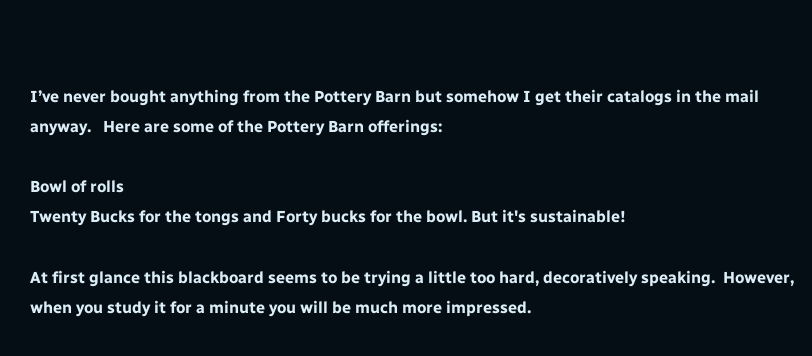I’ve never bought anything from the Pottery Barn but somehow I get their catalogs in the mail anyway.   Here are some of the Pottery Barn offerings:

Bowl of rolls
Twenty Bucks for the tongs and Forty bucks for the bowl. But it's sustainable!

At first glance this blackboard seems to be trying a little too hard, decoratively speaking.  However, when you study it for a minute you will be much more impressed.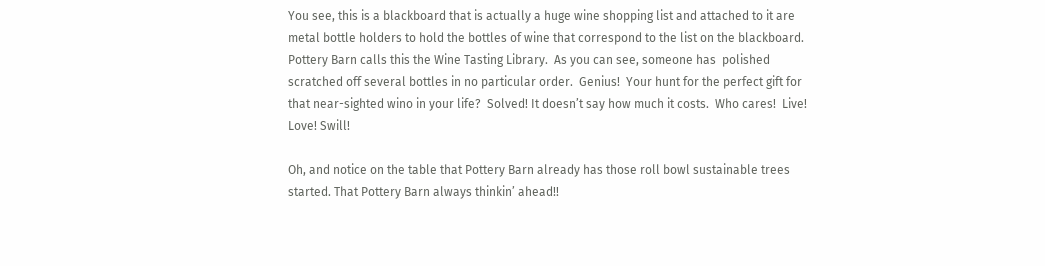You see, this is a blackboard that is actually a huge wine shopping list and attached to it are metal bottle holders to hold the bottles of wine that correspond to the list on the blackboard. Pottery Barn calls this the Wine Tasting Library.  As you can see, someone has  polished  scratched off several bottles in no particular order.  Genius!  Your hunt for the perfect gift for that near-sighted wino in your life?  Solved! It doesn’t say how much it costs.  Who cares!  Live! Love! Swill!

Oh, and notice on the table that Pottery Barn already has those roll bowl sustainable trees started. That Pottery Barn always thinkin’ ahead!!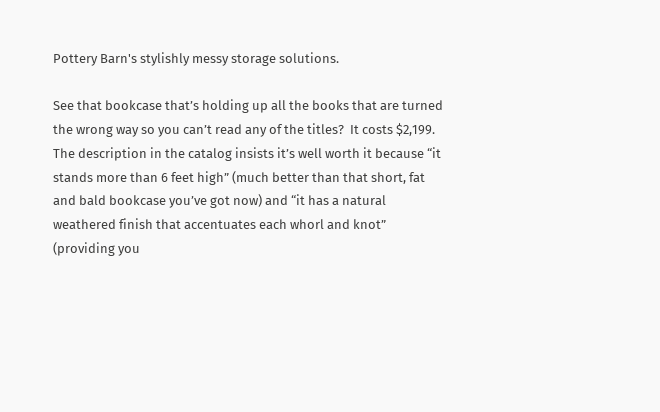Pottery Barn's stylishly messy storage solutions.

See that bookcase that’s holding up all the books that are turned the wrong way so you can’t read any of the titles?  It costs $2,199. The description in the catalog insists it’s well worth it because “it stands more than 6 feet high” (much better than that short, fat and bald bookcase you’ve got now) and “it has a natural weathered finish that accentuates each whorl and knot” (providing you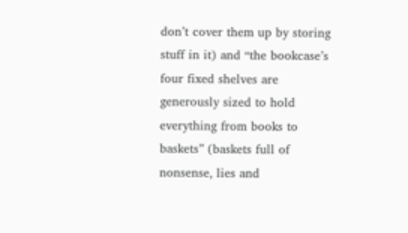don’t cover them up by storing stuff in it) and “the bookcase’s four fixed shelves are generously sized to hold everything from books to baskets” (baskets full of nonsense, lies and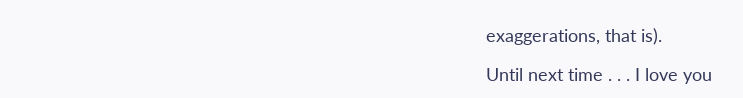exaggerations, that is).

Until next time . . . I love you